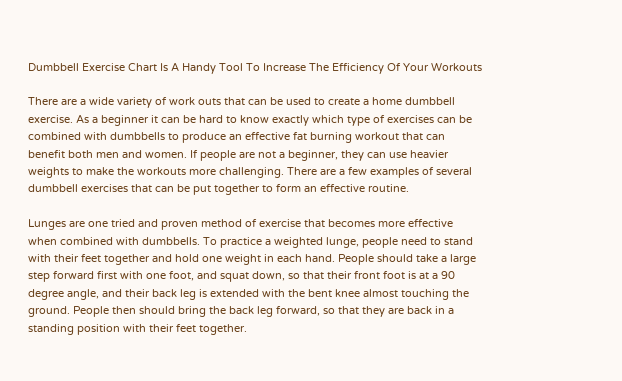Dumbbell Exercise Chart Is A Handy Tool To Increase The Efficiency Of Your Workouts

There are a wide variety of work outs that can be used to create a home dumbbell exercise. As a beginner it can be hard to know exactly which type of exercises can be combined with dumbbells to produce an effective fat burning workout that can benefit both men and women. If people are not a beginner, they can use heavier weights to make the workouts more challenging. There are a few examples of several dumbbell exercises that can be put together to form an effective routine.

Lunges are one tried and proven method of exercise that becomes more effective when combined with dumbbells. To practice a weighted lunge, people need to stand with their feet together and hold one weight in each hand. People should take a large step forward first with one foot, and squat down, so that their front foot is at a 90 degree angle, and their back leg is extended with the bent knee almost touching the ground. People then should bring the back leg forward, so that they are back in a standing position with their feet together.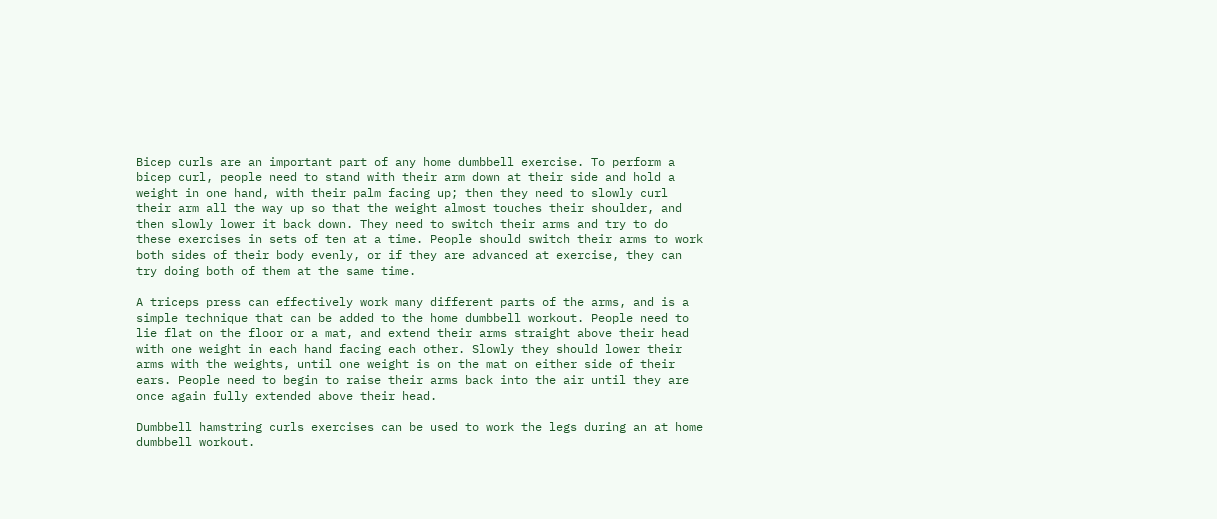Bicep curls are an important part of any home dumbbell exercise. To perform a bicep curl, people need to stand with their arm down at their side and hold a weight in one hand, with their palm facing up; then they need to slowly curl their arm all the way up so that the weight almost touches their shoulder, and then slowly lower it back down. They need to switch their arms and try to do these exercises in sets of ten at a time. People should switch their arms to work both sides of their body evenly, or if they are advanced at exercise, they can try doing both of them at the same time.

A triceps press can effectively work many different parts of the arms, and is a simple technique that can be added to the home dumbbell workout. People need to lie flat on the floor or a mat, and extend their arms straight above their head with one weight in each hand facing each other. Slowly they should lower their arms with the weights, until one weight is on the mat on either side of their ears. People need to begin to raise their arms back into the air until they are once again fully extended above their head.

Dumbbell hamstring curls exercises can be used to work the legs during an at home dumbbell workout.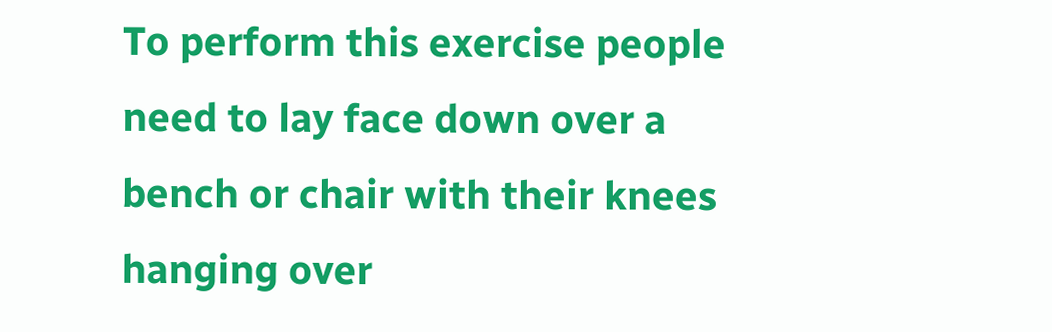To perform this exercise people need to lay face down over a bench or chair with their knees hanging over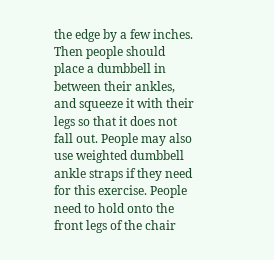the edge by a few inches. Then people should place a dumbbell in between their ankles, and squeeze it with their legs so that it does not fall out. People may also use weighted dumbbell ankle straps if they need for this exercise. People need to hold onto the front legs of the chair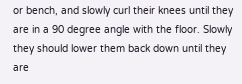or bench, and slowly curl their knees until they are in a 90 degree angle with the floor. Slowly they should lower them back down until they are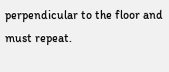perpendicular to the floor and must repeat.